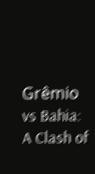Grêmio vs Bahia: A Clash of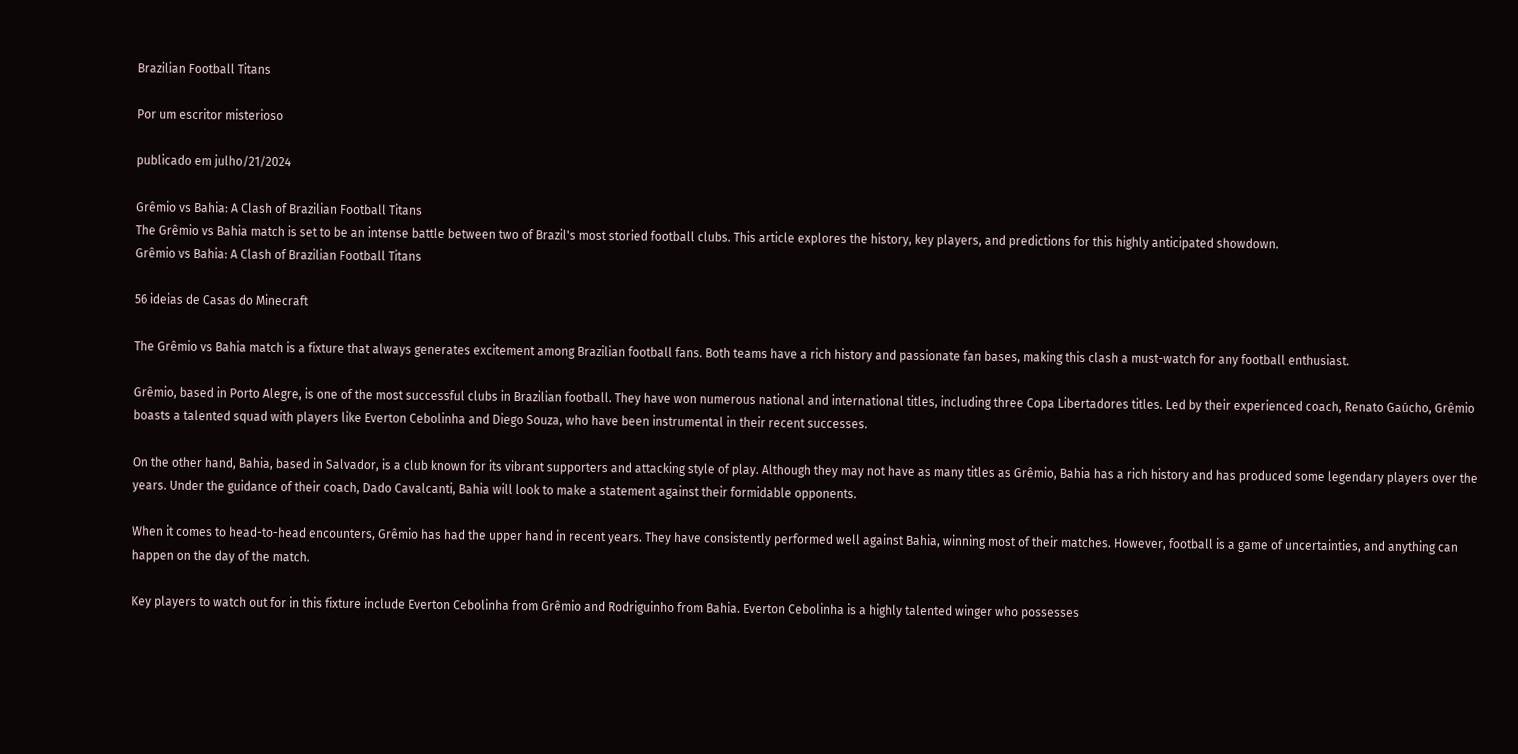Brazilian Football Titans

Por um escritor misterioso

publicado em julho/21/2024

Grêmio vs Bahia: A Clash of Brazilian Football Titans
The Grêmio vs Bahia match is set to be an intense battle between two of Brazil's most storied football clubs. This article explores the history, key players, and predictions for this highly anticipated showdown.
Grêmio vs Bahia: A Clash of Brazilian Football Titans

56 ideias de Casas do Minecraft

The Grêmio vs Bahia match is a fixture that always generates excitement among Brazilian football fans. Both teams have a rich history and passionate fan bases, making this clash a must-watch for any football enthusiast.

Grêmio, based in Porto Alegre, is one of the most successful clubs in Brazilian football. They have won numerous national and international titles, including three Copa Libertadores titles. Led by their experienced coach, Renato Gaúcho, Grêmio boasts a talented squad with players like Everton Cebolinha and Diego Souza, who have been instrumental in their recent successes.

On the other hand, Bahia, based in Salvador, is a club known for its vibrant supporters and attacking style of play. Although they may not have as many titles as Grêmio, Bahia has a rich history and has produced some legendary players over the years. Under the guidance of their coach, Dado Cavalcanti, Bahia will look to make a statement against their formidable opponents.

When it comes to head-to-head encounters, Grêmio has had the upper hand in recent years. They have consistently performed well against Bahia, winning most of their matches. However, football is a game of uncertainties, and anything can happen on the day of the match.

Key players to watch out for in this fixture include Everton Cebolinha from Grêmio and Rodriguinho from Bahia. Everton Cebolinha is a highly talented winger who possesses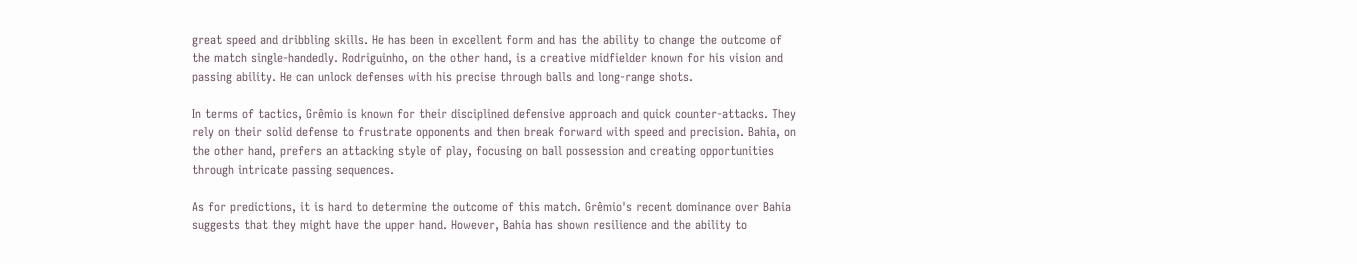great speed and dribbling skills. He has been in excellent form and has the ability to change the outcome of the match single-handedly. Rodriguinho, on the other hand, is a creative midfielder known for his vision and passing ability. He can unlock defenses with his precise through balls and long-range shots.

In terms of tactics, Grêmio is known for their disciplined defensive approach and quick counter-attacks. They rely on their solid defense to frustrate opponents and then break forward with speed and precision. Bahia, on the other hand, prefers an attacking style of play, focusing on ball possession and creating opportunities through intricate passing sequences.

As for predictions, it is hard to determine the outcome of this match. Grêmio's recent dominance over Bahia suggests that they might have the upper hand. However, Bahia has shown resilience and the ability to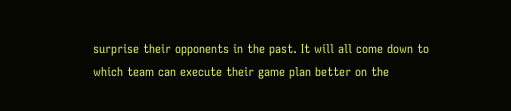surprise their opponents in the past. It will all come down to which team can execute their game plan better on the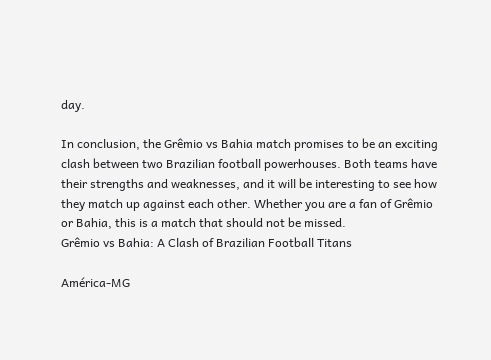day.

In conclusion, the Grêmio vs Bahia match promises to be an exciting clash between two Brazilian football powerhouses. Both teams have their strengths and weaknesses, and it will be interesting to see how they match up against each other. Whether you are a fan of Grêmio or Bahia, this is a match that should not be missed.
Grêmio vs Bahia: A Clash of Brazilian Football Titans

América-MG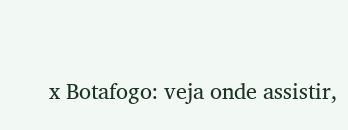x Botafogo: veja onde assistir,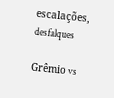escalações, desfalques

Grêmio vs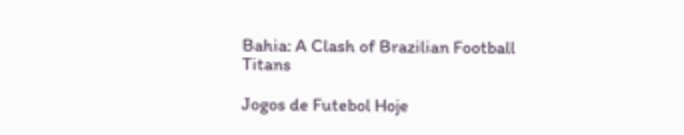Bahia: A Clash of Brazilian Football Titans

Jogos de Futebol Hoje